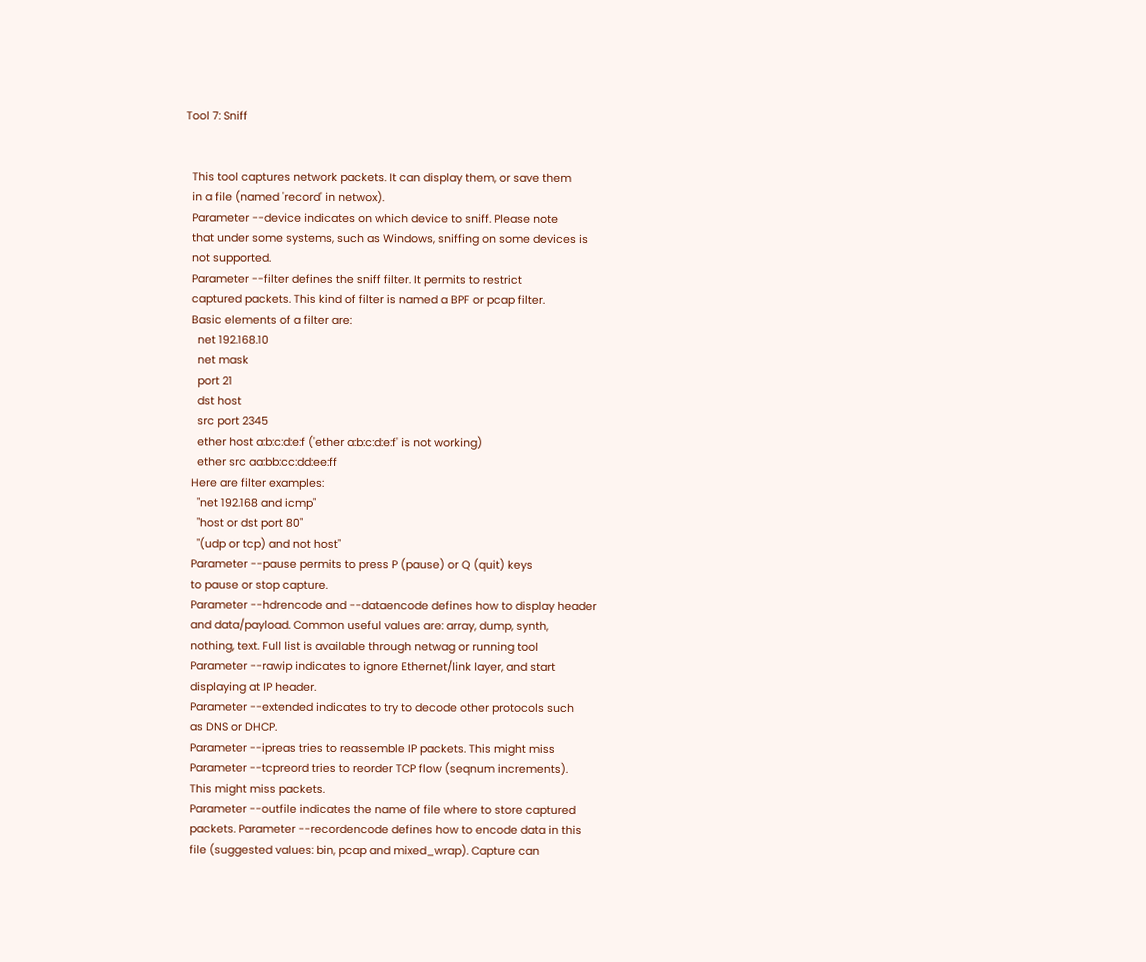Tool 7: Sniff


  This tool captures network packets. It can display them, or save them
  in a file (named 'record' in netwox).
  Parameter --device indicates on which device to sniff. Please note
  that under some systems, such as Windows, sniffing on some devices is
  not supported.
  Parameter --filter defines the sniff filter. It permits to restrict
  captured packets. This kind of filter is named a BPF or pcap filter.
  Basic elements of a filter are:
    net 192.168.10
    net mask
    port 21
    dst host
    src port 2345
    ether host a:b:c:d:e:f ('ether a:b:c:d:e:f' is not working)
    ether src aa:bb:cc:dd:ee:ff
  Here are filter examples:
    "net 192.168 and icmp"
    "host or dst port 80"
    "(udp or tcp) and not host"
  Parameter --pause permits to press P (pause) or Q (quit) keys
  to pause or stop capture.
  Parameter --hdrencode and --dataencode defines how to display header
  and data/payload. Common useful values are: array, dump, synth,
  nothing, text. Full list is available through netwag or running tool
  Parameter --rawip indicates to ignore Ethernet/link layer, and start
  displaying at IP header.
  Parameter --extended indicates to try to decode other protocols such
  as DNS or DHCP.
  Parameter --ipreas tries to reassemble IP packets. This might miss
  Parameter --tcpreord tries to reorder TCP flow (seqnum increments).
  This might miss packets.
  Parameter --outfile indicates the name of file where to store captured
  packets. Parameter --recordencode defines how to encode data in this
  file (suggested values: bin, pcap and mixed_wrap). Capture can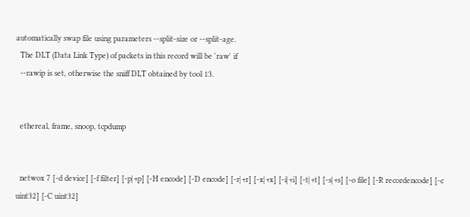automatically swap file using parameters --split-size or --split-age.
  The DLT (Data Link Type) of packets in this record will be 'raw' if
  --rawip is set, otherwise the sniff DLT obtained by tool 13.


  ethereal, frame, snoop, tcpdump


  netwox 7 [-d device] [-f filter] [-p|+p] [-H encode] [-D encode] [-r|+r] [-x|+x] [-i|+i] [-t|+t] [-s|+s] [-o file] [-R recordencode] [-c uint32] [-C uint32]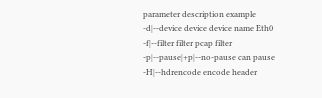parameter description example
-d|--device device device name Eth0
-f|--filter filter pcap filter
-p|--pause|+p|--no-pause can pause
-H|--hdrencode encode header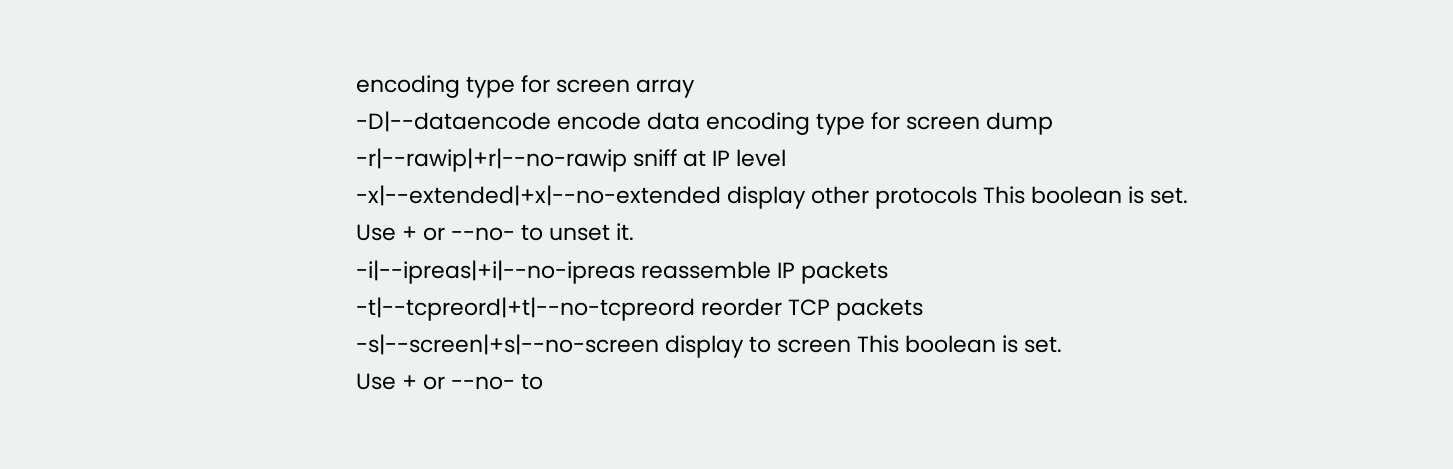encoding type for screen array
-D|--dataencode encode data encoding type for screen dump
-r|--rawip|+r|--no-rawip sniff at IP level
-x|--extended|+x|--no-extended display other protocols This boolean is set.
Use + or --no- to unset it.
-i|--ipreas|+i|--no-ipreas reassemble IP packets
-t|--tcpreord|+t|--no-tcpreord reorder TCP packets
-s|--screen|+s|--no-screen display to screen This boolean is set.
Use + or --no- to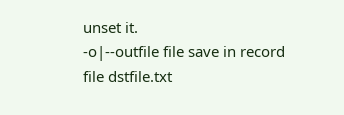unset it.
-o|--outfile file save in record file dstfile.txt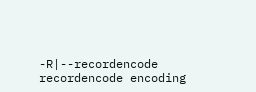-R|--recordencode recordencode encoding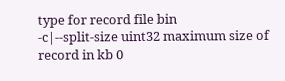type for record file bin
-c|--split-size uint32 maximum size of record in kb 0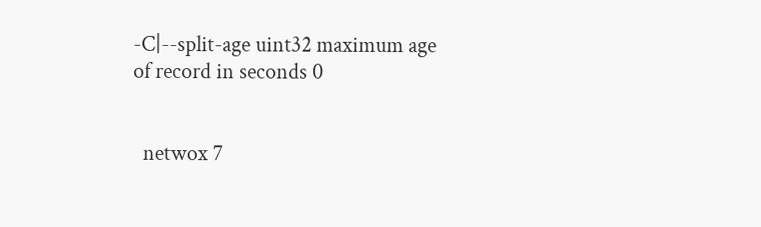-C|--split-age uint32 maximum age of record in seconds 0


  netwox 7